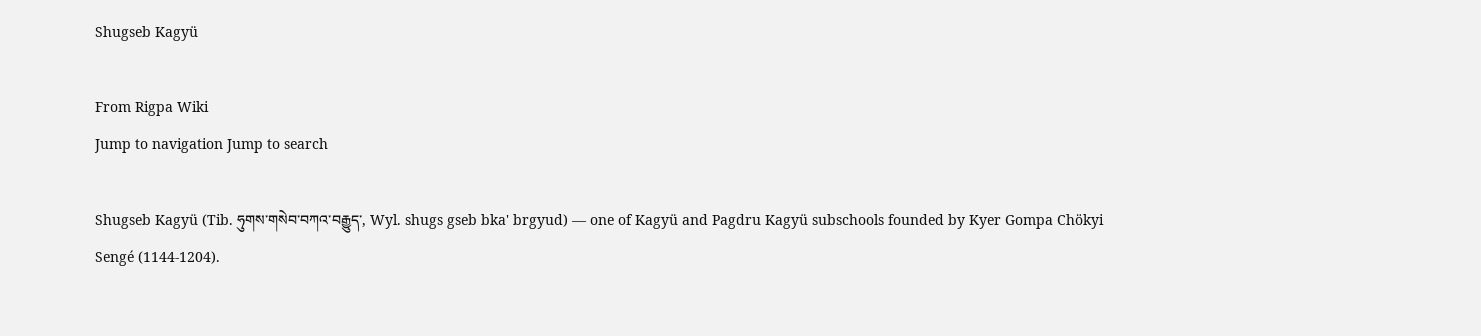Shugseb Kagyü

From Rigpa Wiki
Jump to navigation Jump to search

Shugseb Kagyü (Tib. ཧུགས་གསེབ་བཀའ་བརྒྱུད་, Wyl. shugs gseb bka' brgyud) — one of Kagyü and Pagdru Kagyü subschools founded by Kyer Gompa Chökyi Sengé (1144-1204).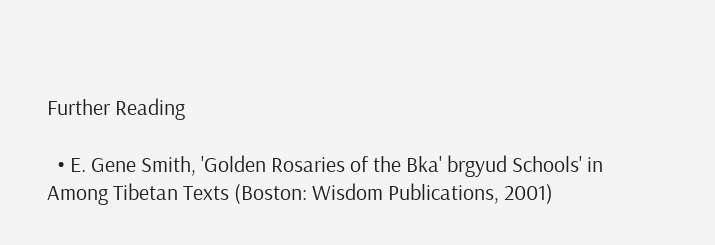Further Reading

  • E. Gene Smith, 'Golden Rosaries of the Bka' brgyud Schools' in Among Tibetan Texts (Boston: Wisdom Publications, 2001)